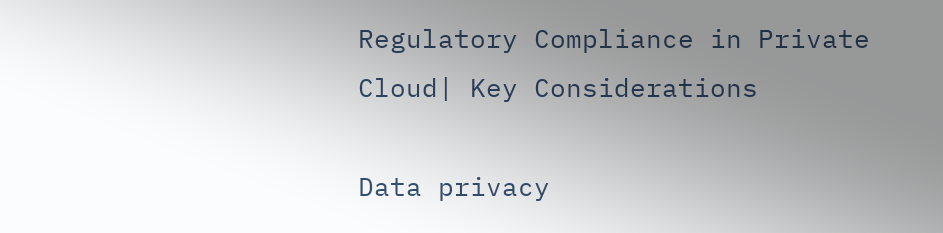Regulatory Compliance in Private Cloud| Key Considerations

Data privacy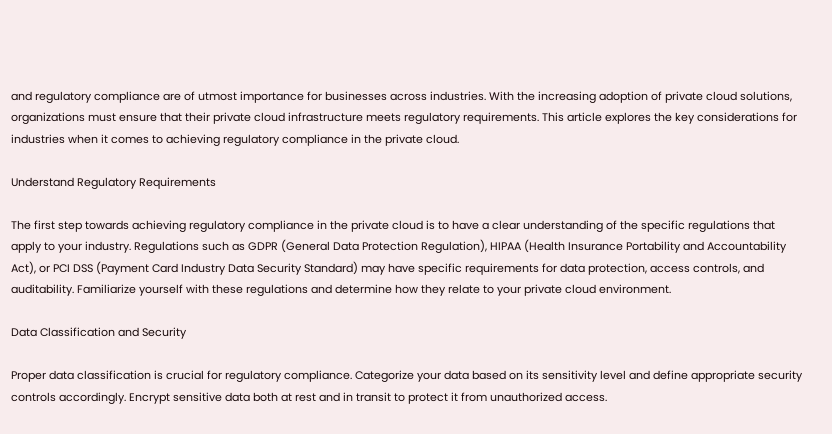and regulatory compliance are of utmost importance for businesses across industries. With the increasing adoption of private cloud solutions, organizations must ensure that their private cloud infrastructure meets regulatory requirements. This article explores the key considerations for industries when it comes to achieving regulatory compliance in the private cloud.

Understand Regulatory Requirements

The first step towards achieving regulatory compliance in the private cloud is to have a clear understanding of the specific regulations that apply to your industry. Regulations such as GDPR (General Data Protection Regulation), HIPAA (Health Insurance Portability and Accountability Act), or PCI DSS (Payment Card Industry Data Security Standard) may have specific requirements for data protection, access controls, and auditability. Familiarize yourself with these regulations and determine how they relate to your private cloud environment.

Data Classification and Security

Proper data classification is crucial for regulatory compliance. Categorize your data based on its sensitivity level and define appropriate security controls accordingly. Encrypt sensitive data both at rest and in transit to protect it from unauthorized access.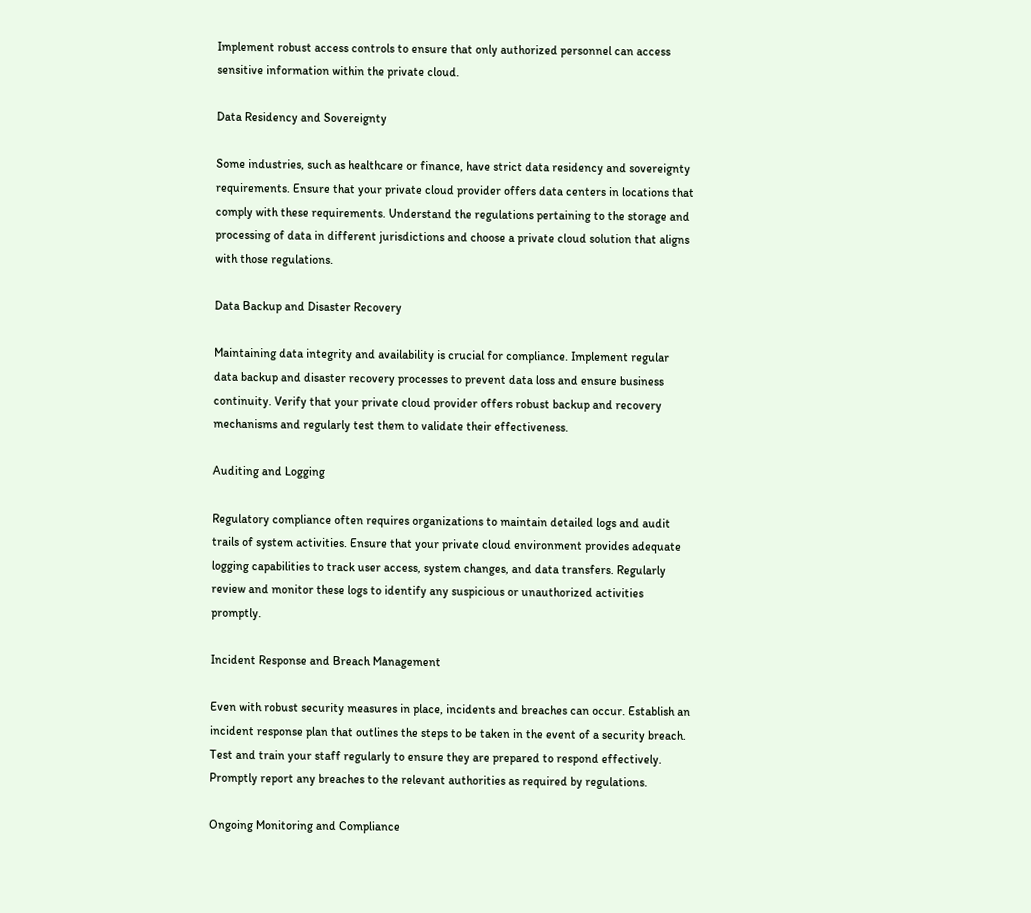Implement robust access controls to ensure that only authorized personnel can access sensitive information within the private cloud.

Data Residency and Sovereignty

Some industries, such as healthcare or finance, have strict data residency and sovereignty requirements. Ensure that your private cloud provider offers data centers in locations that comply with these requirements. Understand the regulations pertaining to the storage and processing of data in different jurisdictions and choose a private cloud solution that aligns with those regulations.

Data Backup and Disaster Recovery

Maintaining data integrity and availability is crucial for compliance. Implement regular data backup and disaster recovery processes to prevent data loss and ensure business continuity. Verify that your private cloud provider offers robust backup and recovery mechanisms and regularly test them to validate their effectiveness.

Auditing and Logging

Regulatory compliance often requires organizations to maintain detailed logs and audit trails of system activities. Ensure that your private cloud environment provides adequate logging capabilities to track user access, system changes, and data transfers. Regularly review and monitor these logs to identify any suspicious or unauthorized activities promptly.

Incident Response and Breach Management

Even with robust security measures in place, incidents and breaches can occur. Establish an incident response plan that outlines the steps to be taken in the event of a security breach. Test and train your staff regularly to ensure they are prepared to respond effectively. Promptly report any breaches to the relevant authorities as required by regulations.

Ongoing Monitoring and Compliance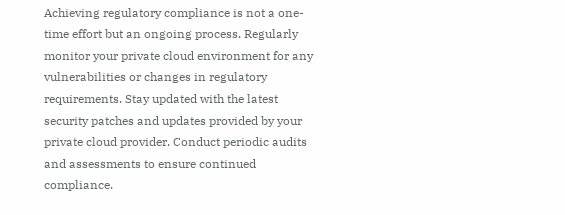Achieving regulatory compliance is not a one-time effort but an ongoing process. Regularly monitor your private cloud environment for any vulnerabilities or changes in regulatory requirements. Stay updated with the latest security patches and updates provided by your private cloud provider. Conduct periodic audits and assessments to ensure continued compliance.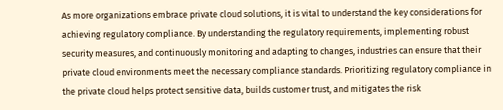As more organizations embrace private cloud solutions, it is vital to understand the key considerations for achieving regulatory compliance. By understanding the regulatory requirements, implementing robust security measures, and continuously monitoring and adapting to changes, industries can ensure that their private cloud environments meet the necessary compliance standards. Prioritizing regulatory compliance in the private cloud helps protect sensitive data, builds customer trust, and mitigates the risk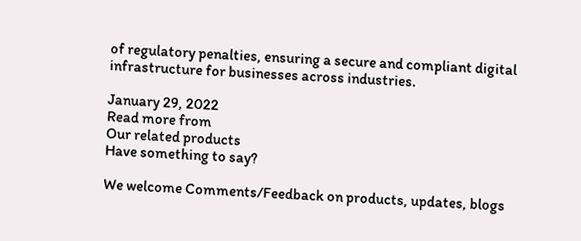of regulatory penalties, ensuring a secure and compliant digital infrastructure for businesses across industries.

January 29, 2022
Read more from
Our related products
Have something to say?

We welcome Comments/Feedback on products, updates, blogs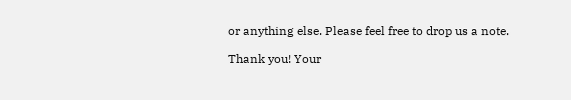or anything else. Please feel free to drop us a note.

Thank you! Your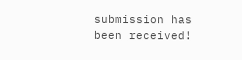submission has been received!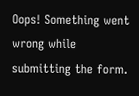Oops! Something went wrong while submitting the form.